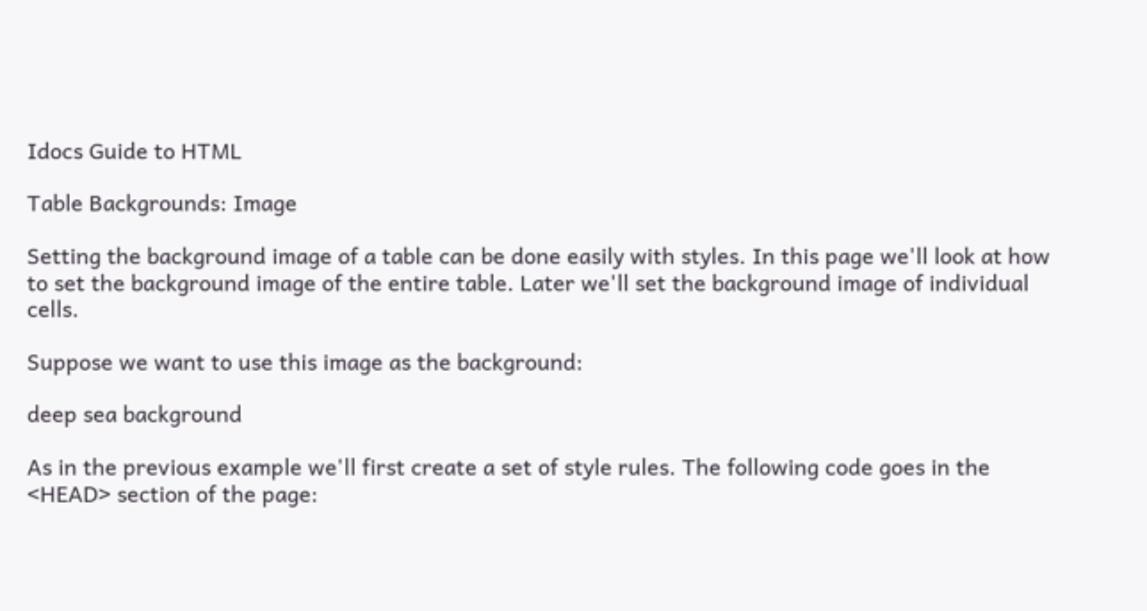Idocs Guide to HTML

Table Backgrounds: Image

Setting the background image of a table can be done easily with styles. In this page we'll look at how to set the background image of the entire table. Later we'll set the background image of individual cells.

Suppose we want to use this image as the background:

deep sea background

As in the previous example we'll first create a set of style rules. The following code goes in the <HEAD> section of the page: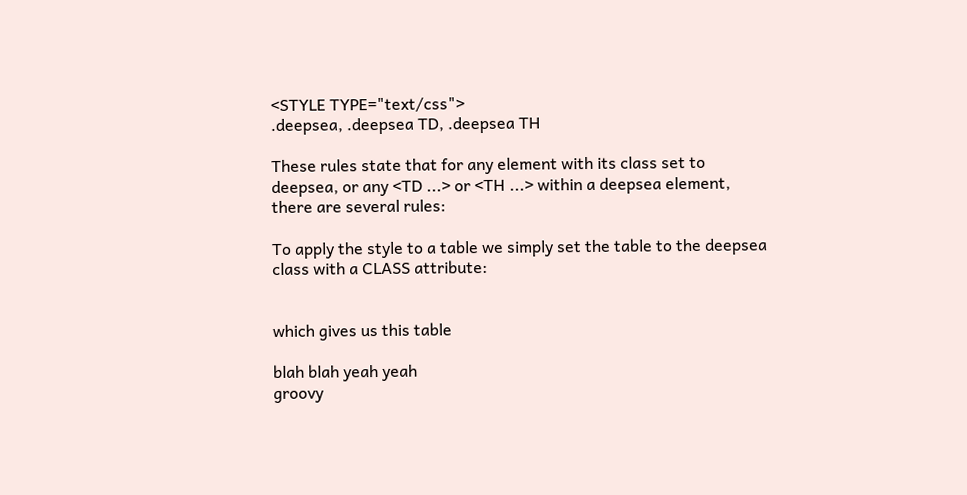<STYLE TYPE="text/css">
.deepsea, .deepsea TD, .deepsea TH

These rules state that for any element with its class set to deepsea, or any <TD ...> or <TH ...> within a deepsea element, there are several rules:

To apply the style to a table we simply set the table to the deepsea class with a CLASS attribute:


which gives us this table

blah blah yeah yeah
groovy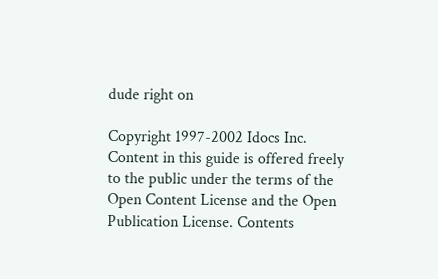dude right on

Copyright 1997-2002 Idocs Inc. Content in this guide is offered freely to the public under the terms of the Open Content License and the Open Publication License. Contents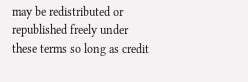may be redistributed or republished freely under these terms so long as credit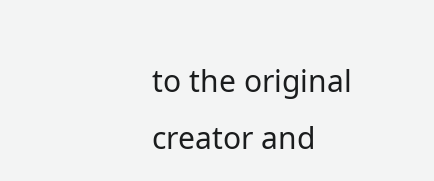to the original creator and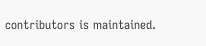contributors is maintained.